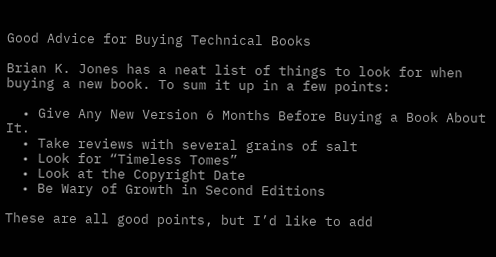Good Advice for Buying Technical Books

Brian K. Jones has a neat list of things to look for when buying a new book. To sum it up in a few points:

  • Give Any New Version 6 Months Before Buying a Book About It.
  • Take reviews with several grains of salt
  • Look for “Timeless Tomes”
  • Look at the Copyright Date
  • Be Wary of Growth in Second Editions

These are all good points, but I’d like to add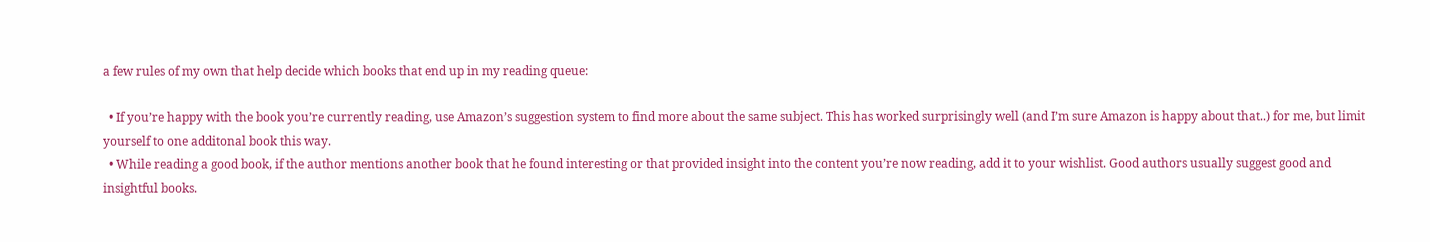a few rules of my own that help decide which books that end up in my reading queue:

  • If you’re happy with the book you’re currently reading, use Amazon’s suggestion system to find more about the same subject. This has worked surprisingly well (and I’m sure Amazon is happy about that..) for me, but limit yourself to one additonal book this way.
  • While reading a good book, if the author mentions another book that he found interesting or that provided insight into the content you’re now reading, add it to your wishlist. Good authors usually suggest good and insightful books.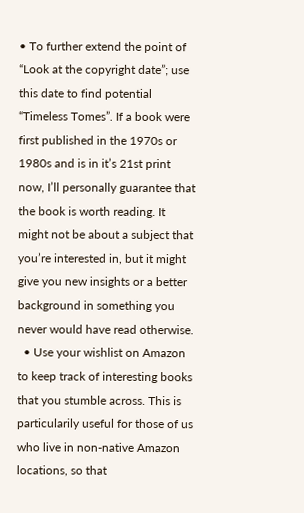• To further extend the point of “Look at the copyright date”; use this date to find potential “Timeless Tomes”. If a book were first published in the 1970s or 1980s and is in it’s 21st print now, I’ll personally guarantee that the book is worth reading. It might not be about a subject that you’re interested in, but it might give you new insights or a better background in something you never would have read otherwise.
  • Use your wishlist on Amazon to keep track of interesting books that you stumble across. This is particularily useful for those of us who live in non-native Amazon locations, so that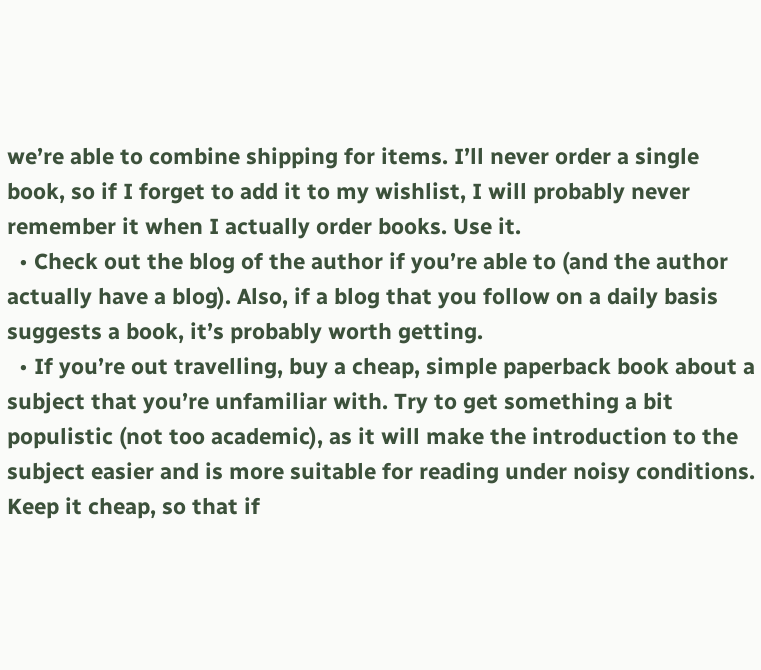we’re able to combine shipping for items. I’ll never order a single book, so if I forget to add it to my wishlist, I will probably never remember it when I actually order books. Use it.
  • Check out the blog of the author if you’re able to (and the author actually have a blog). Also, if a blog that you follow on a daily basis suggests a book, it’s probably worth getting.
  • If you’re out travelling, buy a cheap, simple paperback book about a subject that you’re unfamiliar with. Try to get something a bit populistic (not too academic), as it will make the introduction to the subject easier and is more suitable for reading under noisy conditions. Keep it cheap, so that if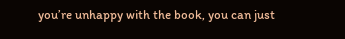you’re unhappy with the book, you can just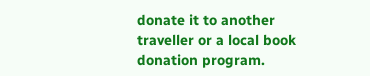donate it to another traveller or a local book donation program.